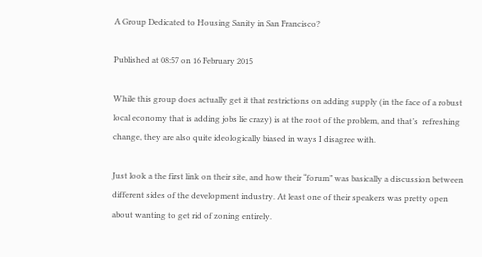A Group Dedicated to Housing Sanity in San Francisco?

Published at 08:57 on 16 February 2015

While this group does actually get it that restrictions on adding supply (in the face of a robust local economy that is adding jobs lie crazy) is at the root of the problem, and that’s  refreshing change, they are also quite ideologically biased in ways I disagree with.

Just look a the first link on their site, and how their “forum” was basically a discussion between different sides of the development industry. At least one of their speakers was pretty open about wanting to get rid of zoning entirely.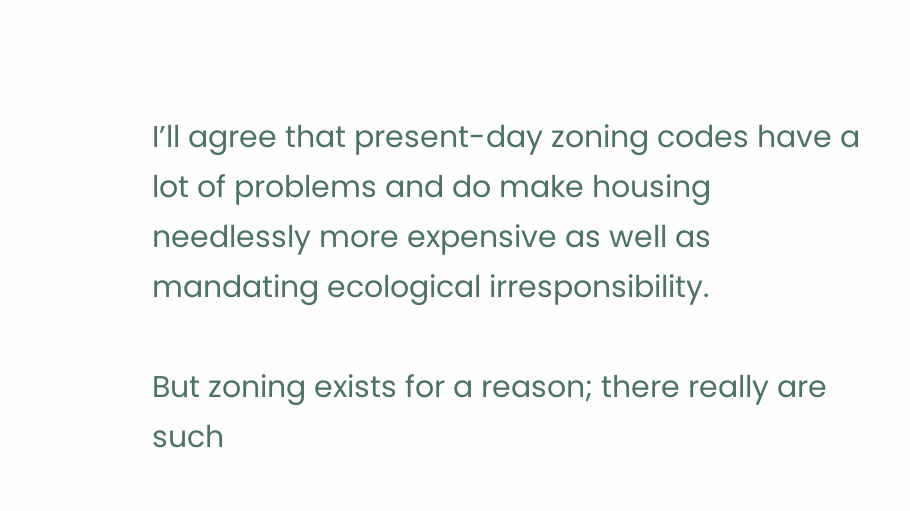I’ll agree that present-day zoning codes have a lot of problems and do make housing needlessly more expensive as well as mandating ecological irresponsibility.

But zoning exists for a reason; there really are such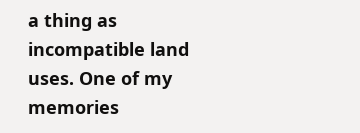a thing as incompatible land uses. One of my memories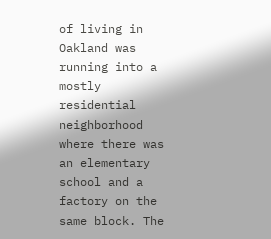of living in Oakland was running into a mostly residential neighborhood where there was an elementary school and a factory on the same block. The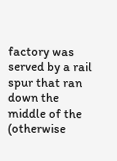factory was served by a rail spur that ran down the middle of the (otherwise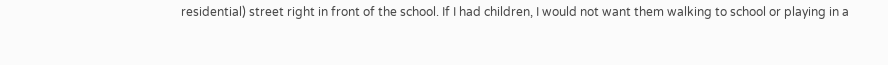residential) street right in front of the school. If I had children, I would not want them walking to school or playing in a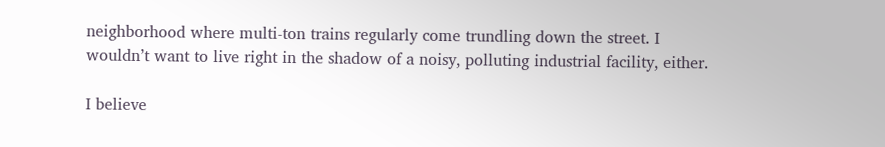neighborhood where multi-ton trains regularly come trundling down the street. I wouldn’t want to live right in the shadow of a noisy, polluting industrial facility, either.

I believe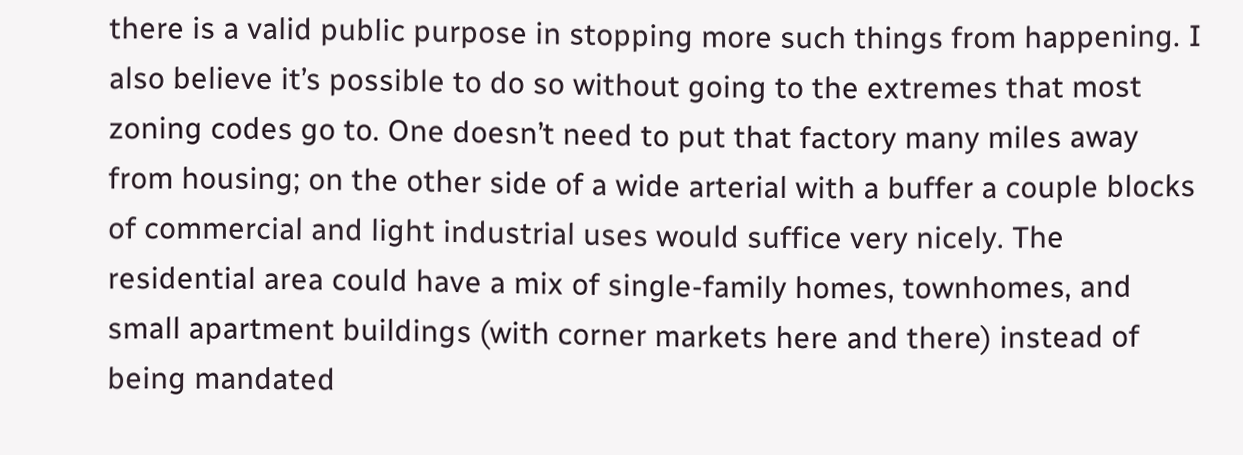there is a valid public purpose in stopping more such things from happening. I also believe it’s possible to do so without going to the extremes that most zoning codes go to. One doesn’t need to put that factory many miles away from housing; on the other side of a wide arterial with a buffer a couple blocks of commercial and light industrial uses would suffice very nicely. The residential area could have a mix of single-family homes, townhomes, and small apartment buildings (with corner markets here and there) instead of being mandated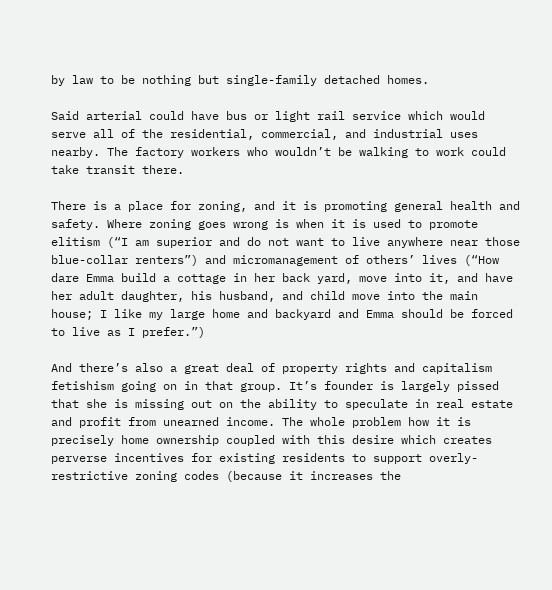by law to be nothing but single-family detached homes.

Said arterial could have bus or light rail service which would serve all of the residential, commercial, and industrial uses nearby. The factory workers who wouldn’t be walking to work could take transit there.

There is a place for zoning, and it is promoting general health and safety. Where zoning goes wrong is when it is used to promote elitism (“I am superior and do not want to live anywhere near those blue-collar renters”) and micromanagement of others’ lives (“How dare Emma build a cottage in her back yard, move into it, and have her adult daughter, his husband, and child move into the main house; I like my large home and backyard and Emma should be forced to live as I prefer.”)

And there’s also a great deal of property rights and capitalism fetishism going on in that group. It’s founder is largely pissed that she is missing out on the ability to speculate in real estate and profit from unearned income. The whole problem how it is precisely home ownership coupled with this desire which creates perverse incentives for existing residents to support overly-restrictive zoning codes (because it increases the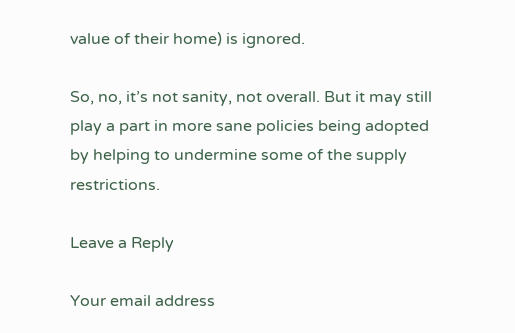value of their home) is ignored.

So, no, it’s not sanity, not overall. But it may still play a part in more sane policies being adopted by helping to undermine some of the supply restrictions.

Leave a Reply

Your email address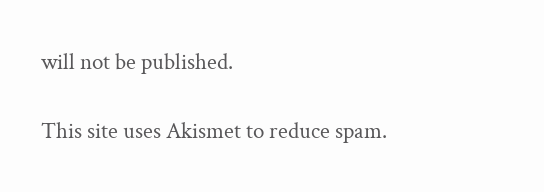will not be published.

This site uses Akismet to reduce spam.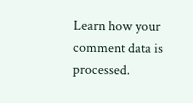Learn how your comment data is processed.